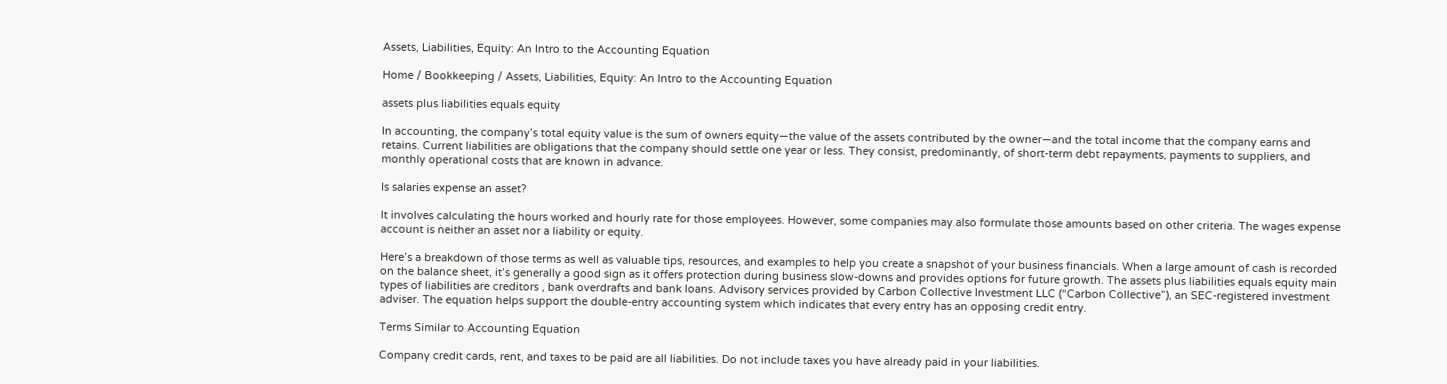Assets, Liabilities, Equity: An Intro to the Accounting Equation

Home / Bookkeeping / Assets, Liabilities, Equity: An Intro to the Accounting Equation

assets plus liabilities equals equity

In accounting, the company’s total equity value is the sum of owners equity—the value of the assets contributed by the owner—and the total income that the company earns and retains. Current liabilities are obligations that the company should settle one year or less. They consist, predominantly, of short-term debt repayments, payments to suppliers, and monthly operational costs that are known in advance.

Is salaries expense an asset?

It involves calculating the hours worked and hourly rate for those employees. However, some companies may also formulate those amounts based on other criteria. The wages expense account is neither an asset nor a liability or equity.

Here’s a breakdown of those terms as well as valuable tips, resources, and examples to help you create a snapshot of your business financials. When a large amount of cash is recorded on the balance sheet, it’s generally a good sign as it offers protection during business slow-downs and provides options for future growth. The assets plus liabilities equals equity main types of liabilities are creditors , bank overdrafts and bank loans. Advisory services provided by Carbon Collective Investment LLC (“Carbon Collective”), an SEC-registered investment adviser. The equation helps support the double-entry accounting system which indicates that every entry has an opposing credit entry.

Terms Similar to Accounting Equation

Company credit cards, rent, and taxes to be paid are all liabilities. Do not include taxes you have already paid in your liabilities.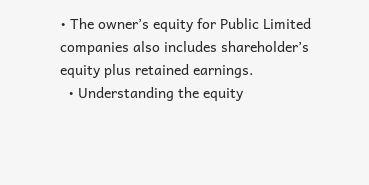• The owner’s equity for Public Limited companies also includes shareholder’s equity plus retained earnings.
  • Understanding the equity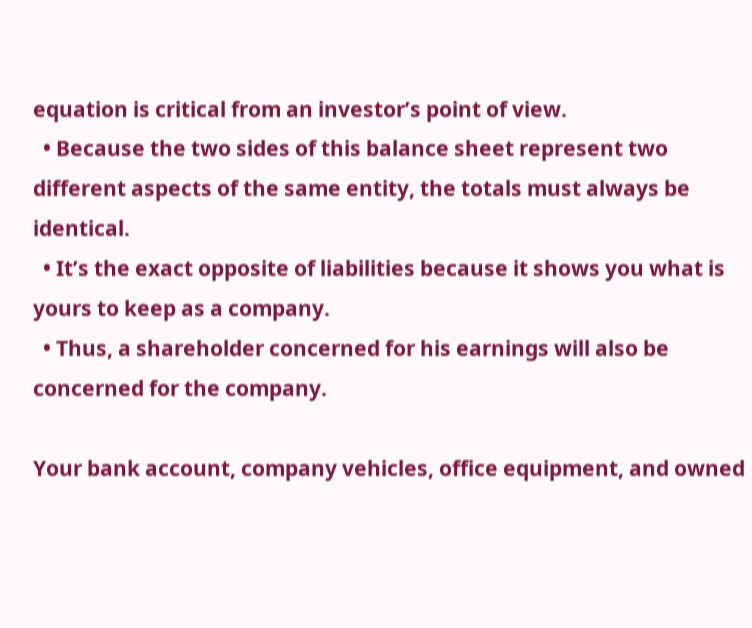equation is critical from an investor’s point of view.
  • Because the two sides of this balance sheet represent two different aspects of the same entity, the totals must always be identical.
  • It’s the exact opposite of liabilities because it shows you what is yours to keep as a company.
  • Thus, a shareholder concerned for his earnings will also be concerned for the company.

Your bank account, company vehicles, office equipment, and owned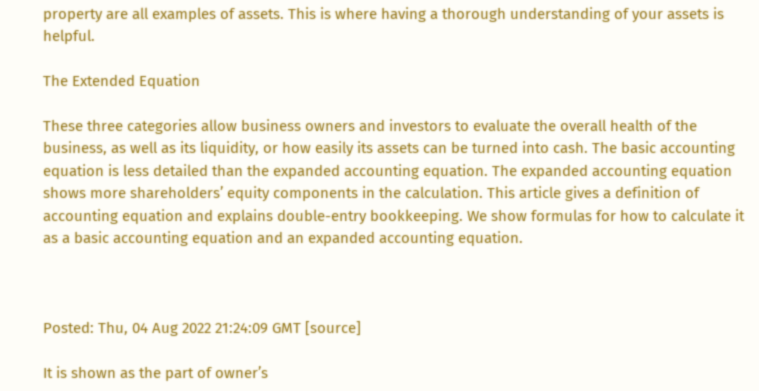property are all examples of assets. This is where having a thorough understanding of your assets is helpful.

The Extended Equation

These three categories allow business owners and investors to evaluate the overall health of the business, as well as its liquidity, or how easily its assets can be turned into cash. The basic accounting equation is less detailed than the expanded accounting equation. The expanded accounting equation shows more shareholders’ equity components in the calculation. This article gives a definition of accounting equation and explains double-entry bookkeeping. We show formulas for how to calculate it as a basic accounting equation and an expanded accounting equation.



Posted: Thu, 04 Aug 2022 21:24:09 GMT [source]

It is shown as the part of owner’s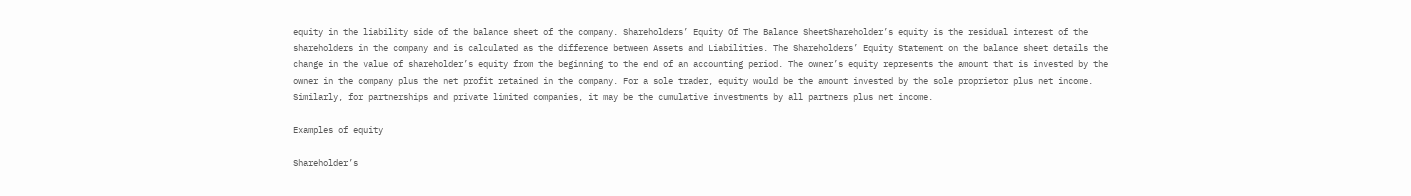equity in the liability side of the balance sheet of the company. Shareholders’ Equity Of The Balance SheetShareholder’s equity is the residual interest of the shareholders in the company and is calculated as the difference between Assets and Liabilities. The Shareholders’ Equity Statement on the balance sheet details the change in the value of shareholder’s equity from the beginning to the end of an accounting period. The owner’s equity represents the amount that is invested by the owner in the company plus the net profit retained in the company. For a sole trader, equity would be the amount invested by the sole proprietor plus net income. Similarly, for partnerships and private limited companies, it may be the cumulative investments by all partners plus net income.

Examples of equity

Shareholder’s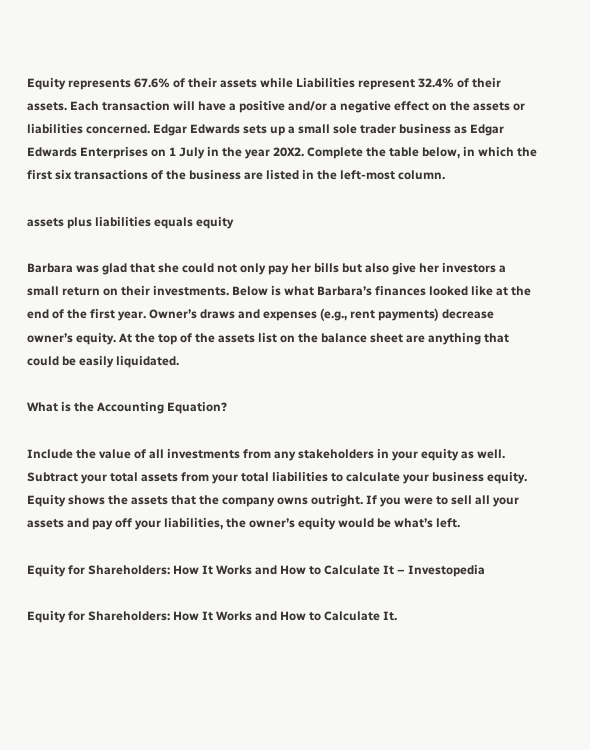Equity represents 67.6% of their assets while Liabilities represent 32.4% of their assets. Each transaction will have a positive and/or a negative effect on the assets or liabilities concerned. Edgar Edwards sets up a small sole trader business as Edgar Edwards Enterprises on 1 July in the year 20X2. Complete the table below, in which the first six transactions of the business are listed in the left-most column.

assets plus liabilities equals equity

Barbara was glad that she could not only pay her bills but also give her investors a small return on their investments. Below is what Barbara’s finances looked like at the end of the first year. Owner’s draws and expenses (e.g., rent payments) decrease owner’s equity. At the top of the assets list on the balance sheet are anything that could be easily liquidated.

What is the Accounting Equation?

Include the value of all investments from any stakeholders in your equity as well. Subtract your total assets from your total liabilities to calculate your business equity. Equity shows the assets that the company owns outright. If you were to sell all your assets and pay off your liabilities, the owner’s equity would be what’s left.

Equity for Shareholders: How It Works and How to Calculate It – Investopedia

Equity for Shareholders: How It Works and How to Calculate It.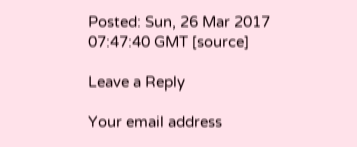Posted: Sun, 26 Mar 2017 07:47:40 GMT [source]

Leave a Reply

Your email address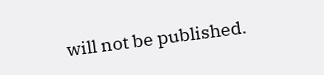will not be published.